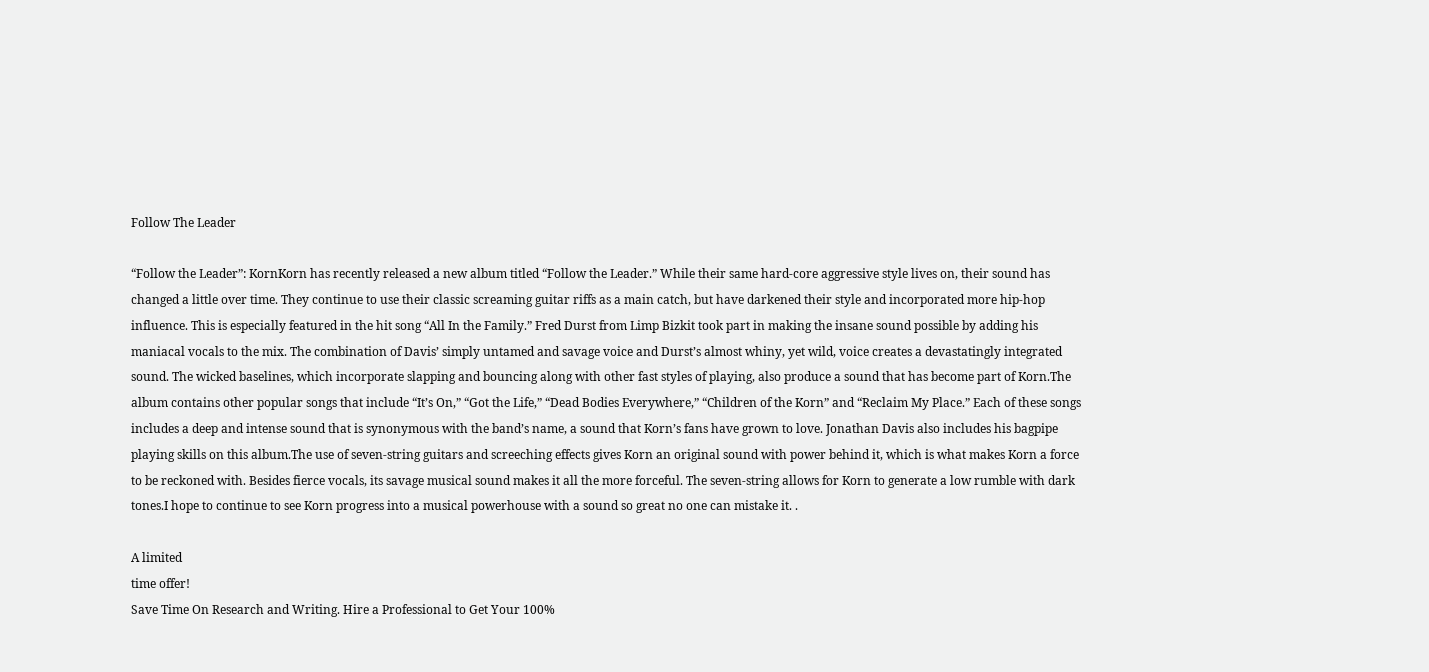Follow The Leader

“Follow the Leader”: KornKorn has recently released a new album titled “Follow the Leader.” While their same hard-core aggressive style lives on, their sound has changed a little over time. They continue to use their classic screaming guitar riffs as a main catch, but have darkened their style and incorporated more hip-hop influence. This is especially featured in the hit song “All In the Family.” Fred Durst from Limp Bizkit took part in making the insane sound possible by adding his maniacal vocals to the mix. The combination of Davis’ simply untamed and savage voice and Durst’s almost whiny, yet wild, voice creates a devastatingly integrated sound. The wicked baselines, which incorporate slapping and bouncing along with other fast styles of playing, also produce a sound that has become part of Korn.The album contains other popular songs that include “It’s On,” “Got the Life,” “Dead Bodies Everywhere,” “Children of the Korn” and “Reclaim My Place.” Each of these songs includes a deep and intense sound that is synonymous with the band’s name, a sound that Korn’s fans have grown to love. Jonathan Davis also includes his bagpipe playing skills on this album.The use of seven-string guitars and screeching effects gives Korn an original sound with power behind it, which is what makes Korn a force to be reckoned with. Besides fierce vocals, its savage musical sound makes it all the more forceful. The seven-string allows for Korn to generate a low rumble with dark tones.I hope to continue to see Korn progress into a musical powerhouse with a sound so great no one can mistake it. .

A limited
time offer!
Save Time On Research and Writing. Hire a Professional to Get Your 100%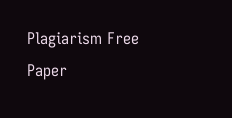Plagiarism Free Paper